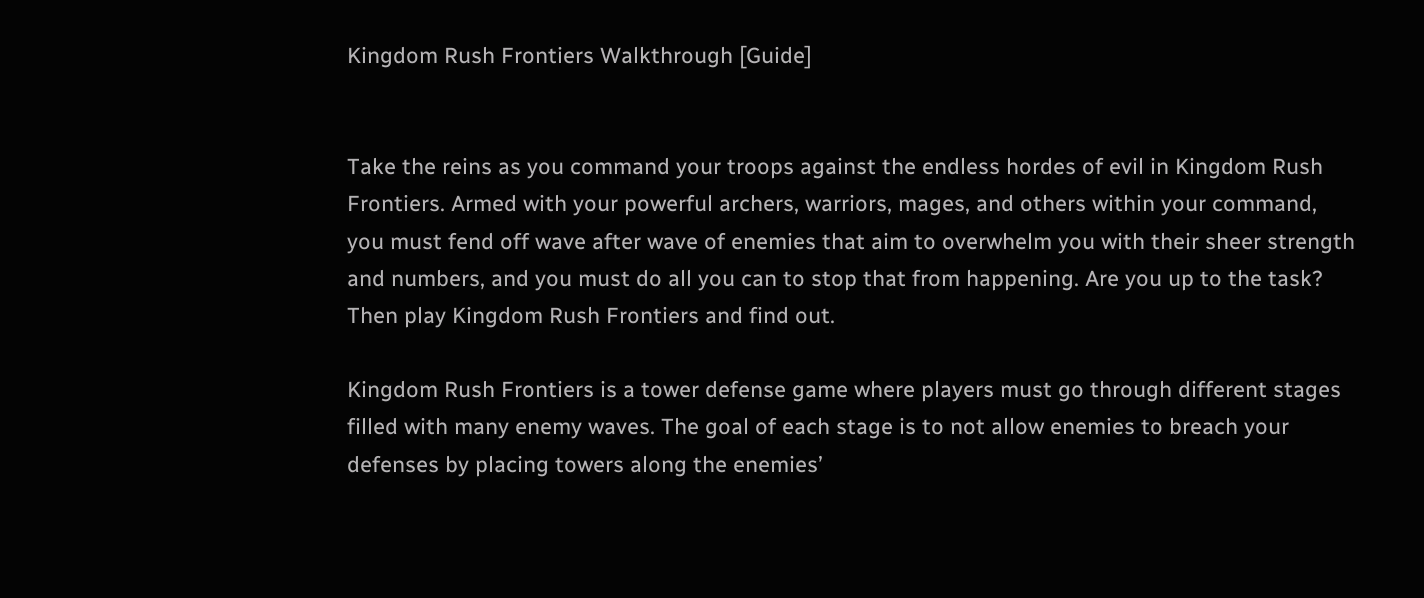Kingdom Rush Frontiers Walkthrough [Guide]


Take the reins as you command your troops against the endless hordes of evil in Kingdom Rush Frontiers. Armed with your powerful archers, warriors, mages, and others within your command, you must fend off wave after wave of enemies that aim to overwhelm you with their sheer strength and numbers, and you must do all you can to stop that from happening. Are you up to the task? Then play Kingdom Rush Frontiers and find out.

Kingdom Rush Frontiers is a tower defense game where players must go through different stages filled with many enemy waves. The goal of each stage is to not allow enemies to breach your defenses by placing towers along the enemies’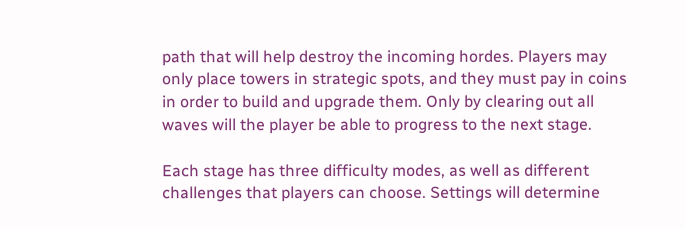path that will help destroy the incoming hordes. Players may only place towers in strategic spots, and they must pay in coins in order to build and upgrade them. Only by clearing out all waves will the player be able to progress to the next stage.

Each stage has three difficulty modes, as well as different challenges that players can choose. Settings will determine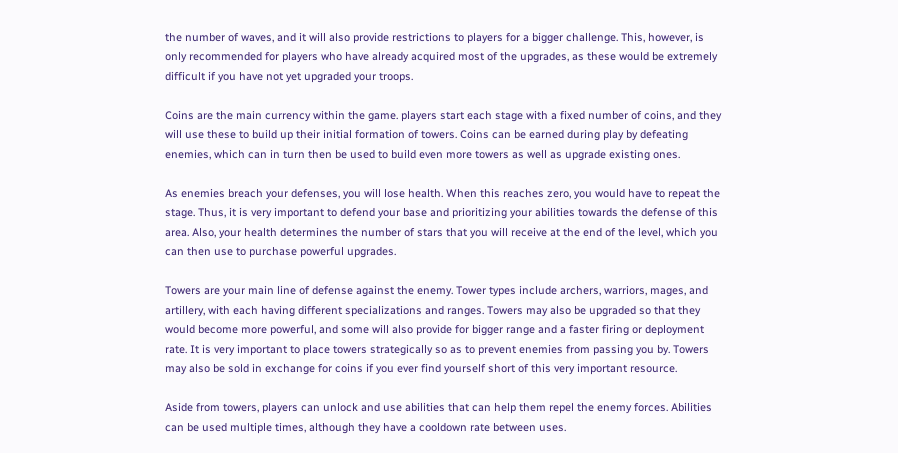the number of waves, and it will also provide restrictions to players for a bigger challenge. This, however, is only recommended for players who have already acquired most of the upgrades, as these would be extremely difficult if you have not yet upgraded your troops.

Coins are the main currency within the game. players start each stage with a fixed number of coins, and they will use these to build up their initial formation of towers. Coins can be earned during play by defeating enemies, which can in turn then be used to build even more towers as well as upgrade existing ones.

As enemies breach your defenses, you will lose health. When this reaches zero, you would have to repeat the stage. Thus, it is very important to defend your base and prioritizing your abilities towards the defense of this area. Also, your health determines the number of stars that you will receive at the end of the level, which you can then use to purchase powerful upgrades.

Towers are your main line of defense against the enemy. Tower types include archers, warriors, mages, and artillery, with each having different specializations and ranges. Towers may also be upgraded so that they would become more powerful, and some will also provide for bigger range and a faster firing or deployment rate. It is very important to place towers strategically so as to prevent enemies from passing you by. Towers may also be sold in exchange for coins if you ever find yourself short of this very important resource.

Aside from towers, players can unlock and use abilities that can help them repel the enemy forces. Abilities can be used multiple times, although they have a cooldown rate between uses.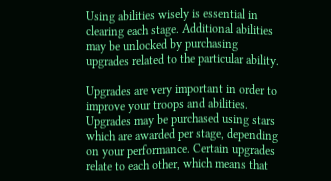Using abilities wisely is essential in clearing each stage. Additional abilities may be unlocked by purchasing upgrades related to the particular ability.

Upgrades are very important in order to improve your troops and abilities. Upgrades may be purchased using stars which are awarded per stage, depending on your performance. Certain upgrades relate to each other, which means that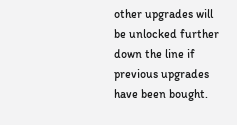other upgrades will be unlocked further down the line if previous upgrades have been bought.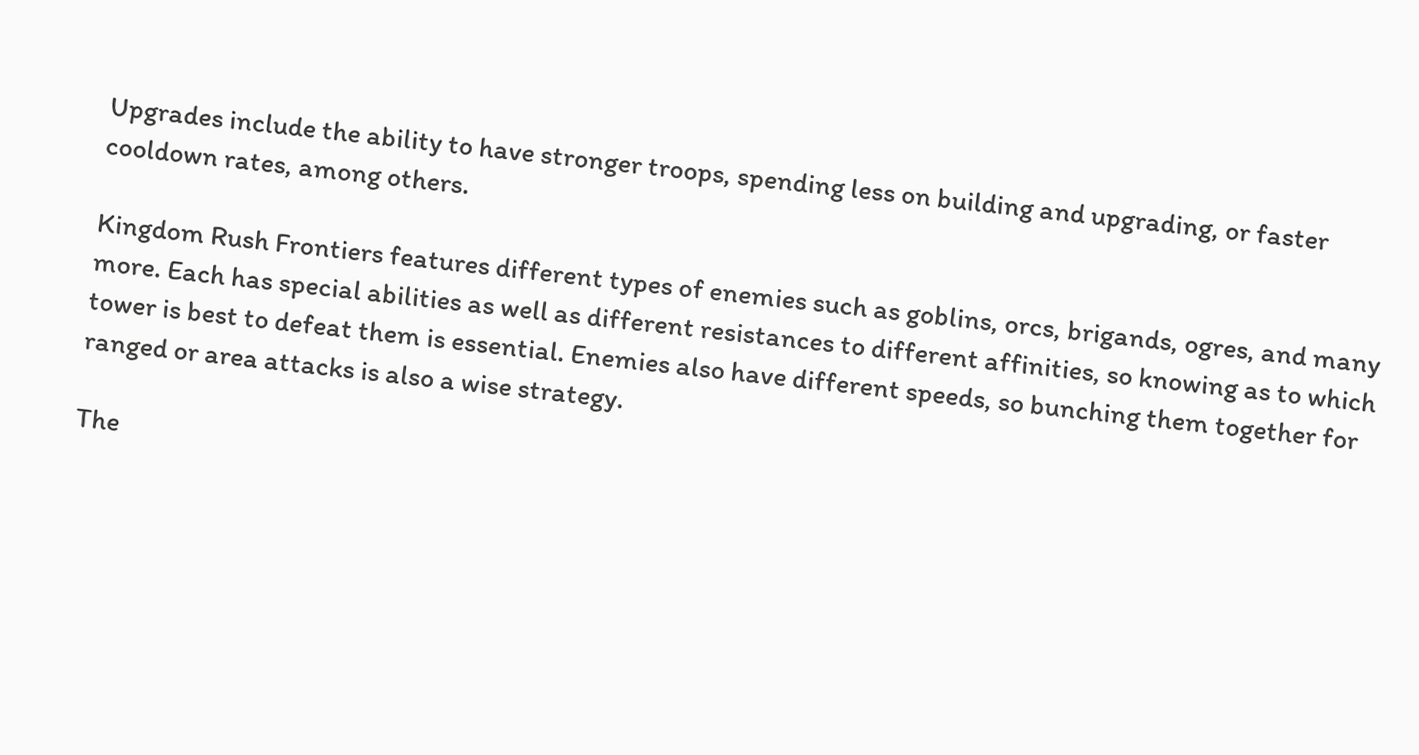Upgrades include the ability to have stronger troops, spending less on building and upgrading, or faster cooldown rates, among others.

Kingdom Rush Frontiers features different types of enemies such as goblins, orcs, brigands, ogres, and many more. Each has special abilities as well as different resistances to different affinities, so knowing as to which tower is best to defeat them is essential. Enemies also have different speeds, so bunching them together for ranged or area attacks is also a wise strategy.

The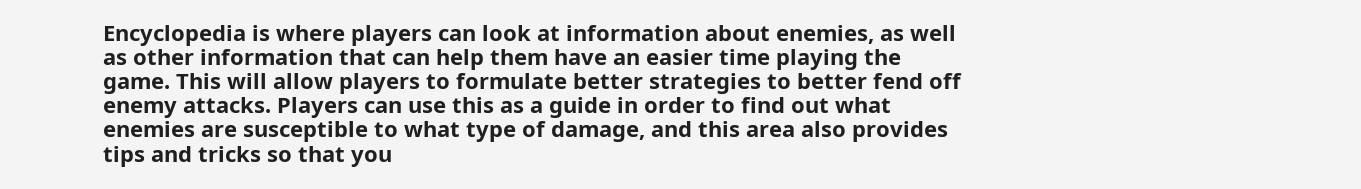Encyclopedia is where players can look at information about enemies, as well as other information that can help them have an easier time playing the game. This will allow players to formulate better strategies to better fend off enemy attacks. Players can use this as a guide in order to find out what enemies are susceptible to what type of damage, and this area also provides tips and tricks so that you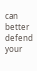can better defend your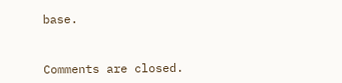base.


Comments are closed.